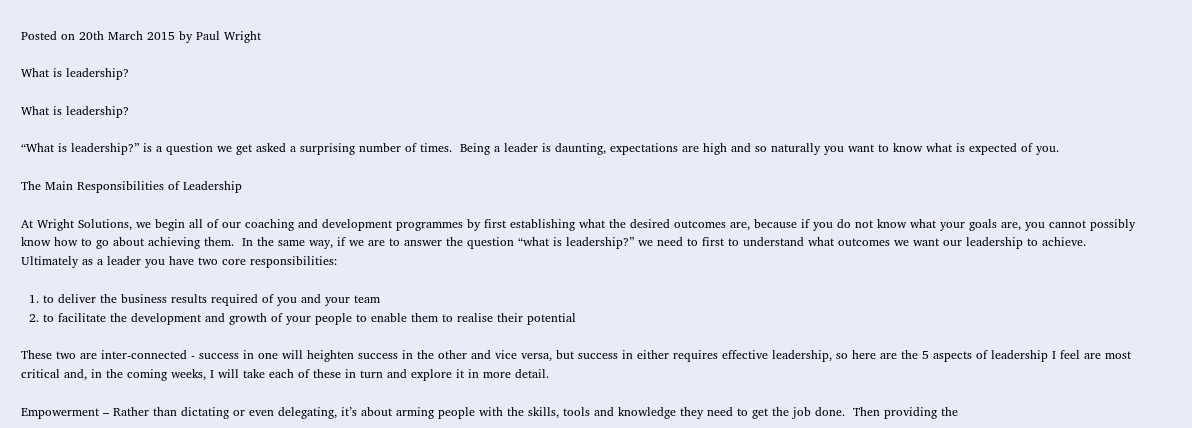Posted on 20th March 2015 by Paul Wright

What is leadership?

What is leadership?

“What is leadership?” is a question we get asked a surprising number of times.  Being a leader is daunting, expectations are high and so naturally you want to know what is expected of you.

The Main Responsibilities of Leadership

At Wright Solutions, we begin all of our coaching and development programmes by first establishing what the desired outcomes are, because if you do not know what your goals are, you cannot possibly know how to go about achieving them.  In the same way, if we are to answer the question “what is leadership?” we need to first to understand what outcomes we want our leadership to achieve.  Ultimately as a leader you have two core responsibilities:

  1. to deliver the business results required of you and your team
  2. to facilitate the development and growth of your people to enable them to realise their potential

These two are inter-connected - success in one will heighten success in the other and vice versa, but success in either requires effective leadership, so here are the 5 aspects of leadership I feel are most critical and, in the coming weeks, I will take each of these in turn and explore it in more detail.

Empowerment – Rather than dictating or even delegating, it’s about arming people with the skills, tools and knowledge they need to get the job done.  Then providing the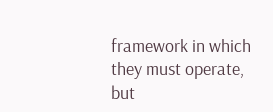framework in which they must operate, but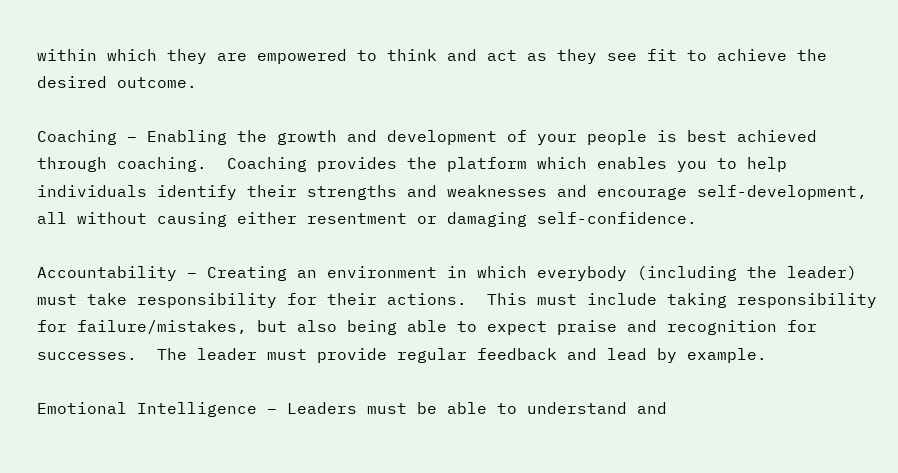within which they are empowered to think and act as they see fit to achieve the desired outcome.

Coaching – Enabling the growth and development of your people is best achieved through coaching.  Coaching provides the platform which enables you to help individuals identify their strengths and weaknesses and encourage self-development, all without causing either resentment or damaging self-confidence.

Accountability – Creating an environment in which everybody (including the leader) must take responsibility for their actions.  This must include taking responsibility for failure/mistakes, but also being able to expect praise and recognition for successes.  The leader must provide regular feedback and lead by example.

Emotional Intelligence – Leaders must be able to understand and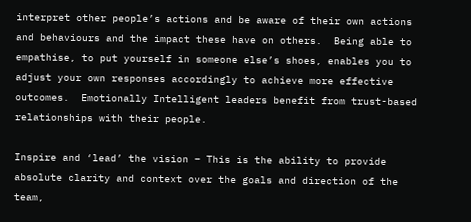interpret other people’s actions and be aware of their own actions and behaviours and the impact these have on others.  Being able to empathise, to put yourself in someone else’s shoes, enables you to adjust your own responses accordingly to achieve more effective outcomes.  Emotionally Intelligent leaders benefit from trust-based relationships with their people.

Inspire and ‘lead’ the vision – This is the ability to provide absolute clarity and context over the goals and direction of the team,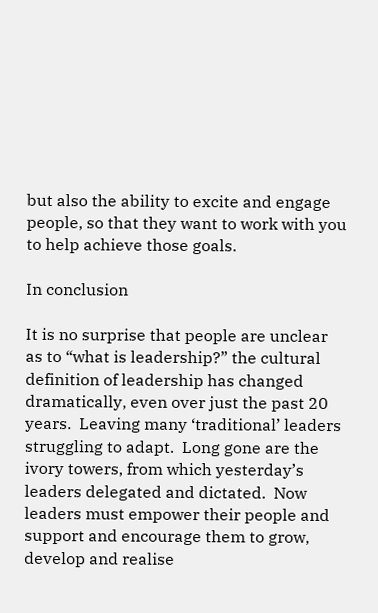but also the ability to excite and engage people, so that they want to work with you to help achieve those goals.

In conclusion

It is no surprise that people are unclear as to “what is leadership?” the cultural definition of leadership has changed dramatically, even over just the past 20 years.  Leaving many ‘traditional’ leaders struggling to adapt.  Long gone are the ivory towers, from which yesterday’s leaders delegated and dictated.  Now leaders must empower their people and support and encourage them to grow, develop and realise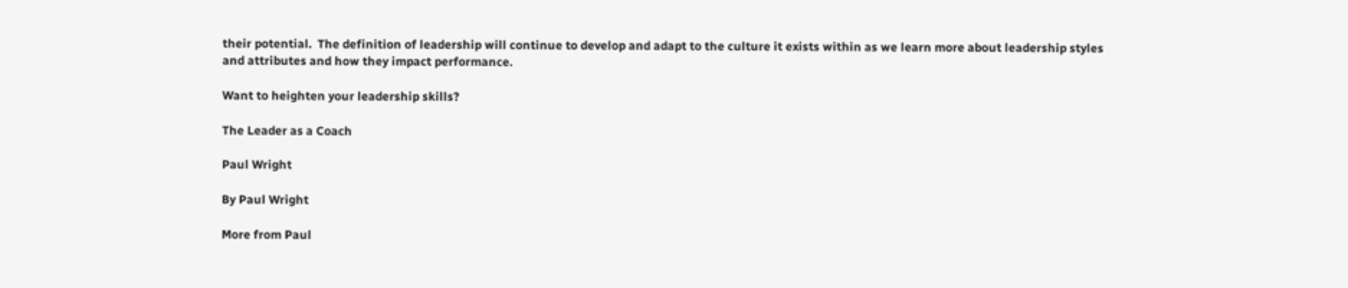their potential.  The definition of leadership will continue to develop and adapt to the culture it exists within as we learn more about leadership styles and attributes and how they impact performance.

Want to heighten your leadership skills?

The Leader as a Coach

Paul Wright

By Paul Wright

More from Paul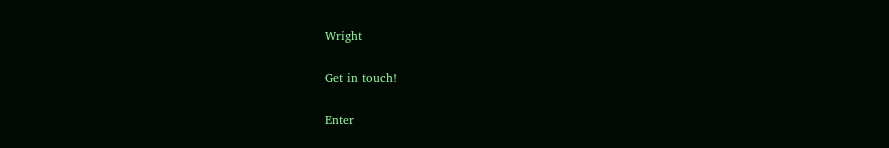Wright

Get in touch!

Enter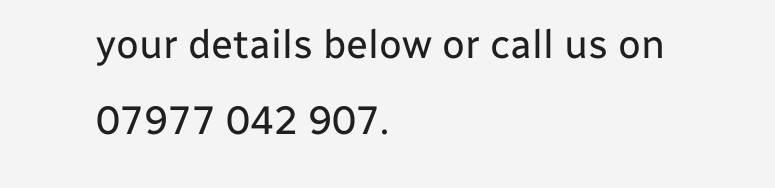your details below or call us on 07977 042 907.